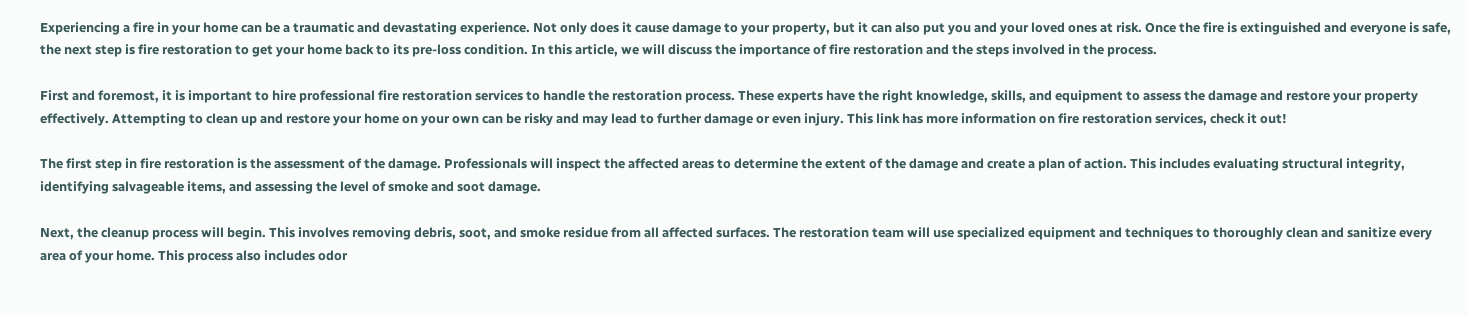Experiencing a fire in your home can be a traumatic and devastating experience. Not only does it cause damage to your property, but it can also put you and your loved ones at risk. Once the fire is extinguished and everyone is safe, the next step is fire restoration to get your home back to its pre-loss condition. In this article, we will discuss the importance of fire restoration and the steps involved in the process.

First and foremost, it is important to hire professional fire restoration services to handle the restoration process. These experts have the right knowledge, skills, and equipment to assess the damage and restore your property effectively. Attempting to clean up and restore your home on your own can be risky and may lead to further damage or even injury. This link has more information on fire restoration services, check it out!

The first step in fire restoration is the assessment of the damage. Professionals will inspect the affected areas to determine the extent of the damage and create a plan of action. This includes evaluating structural integrity, identifying salvageable items, and assessing the level of smoke and soot damage.

Next, the cleanup process will begin. This involves removing debris, soot, and smoke residue from all affected surfaces. The restoration team will use specialized equipment and techniques to thoroughly clean and sanitize every area of your home. This process also includes odor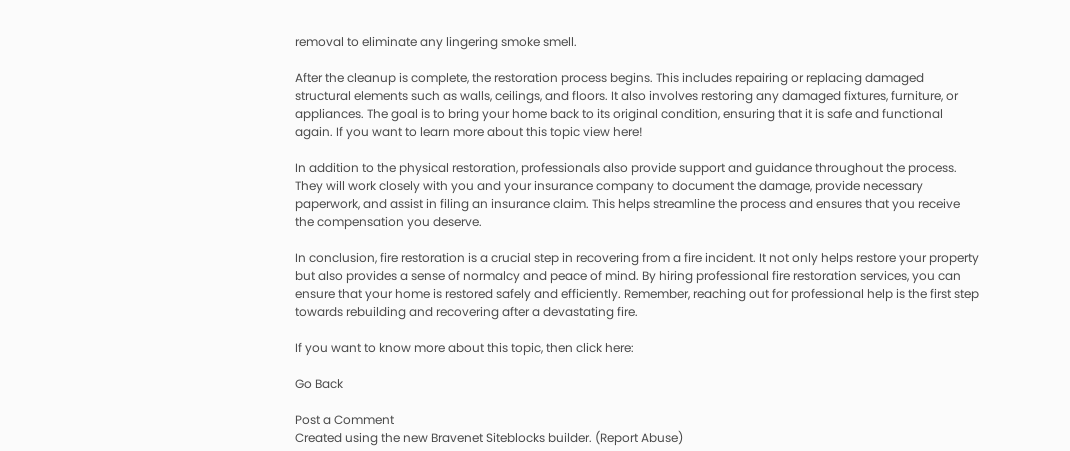removal to eliminate any lingering smoke smell.

After the cleanup is complete, the restoration process begins. This includes repairing or replacing damaged structural elements such as walls, ceilings, and floors. It also involves restoring any damaged fixtures, furniture, or appliances. The goal is to bring your home back to its original condition, ensuring that it is safe and functional again. If you want to learn more about this topic view here!

In addition to the physical restoration, professionals also provide support and guidance throughout the process. They will work closely with you and your insurance company to document the damage, provide necessary paperwork, and assist in filing an insurance claim. This helps streamline the process and ensures that you receive the compensation you deserve.

In conclusion, fire restoration is a crucial step in recovering from a fire incident. It not only helps restore your property but also provides a sense of normalcy and peace of mind. By hiring professional fire restoration services, you can ensure that your home is restored safely and efficiently. Remember, reaching out for professional help is the first step towards rebuilding and recovering after a devastating fire.

If you want to know more about this topic, then click here:

Go Back

Post a Comment
Created using the new Bravenet Siteblocks builder. (Report Abuse)